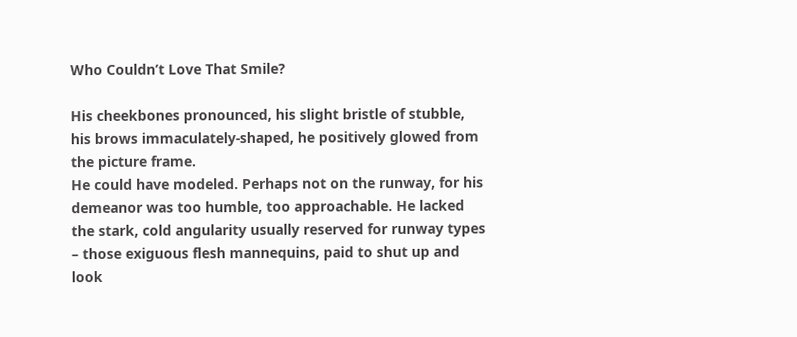Who Couldn’t Love That Smile?

His cheekbones pronounced, his slight bristle of stubble, his brows immaculately-shaped, he positively glowed from the picture frame.
He could have modeled. Perhaps not on the runway, for his demeanor was too humble, too approachable. He lacked the stark, cold angularity usually reserved for runway types – those exiguous flesh mannequins, paid to shut up and look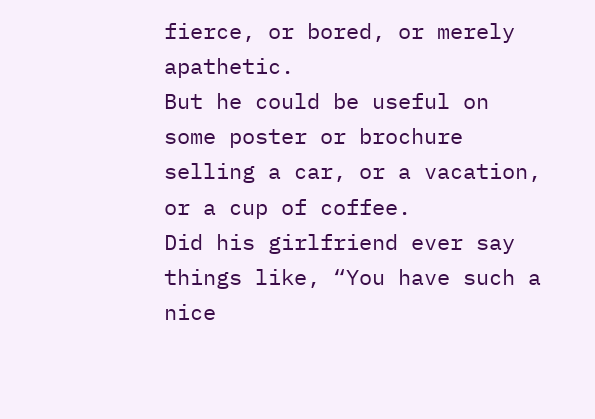fierce, or bored, or merely apathetic.
But he could be useful on some poster or brochure selling a car, or a vacation, or a cup of coffee.
Did his girlfriend ever say things like, “You have such a nice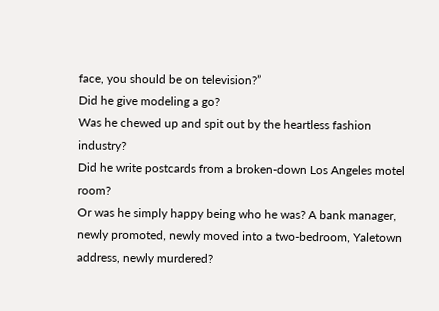face, you should be on television?”
Did he give modeling a go?
Was he chewed up and spit out by the heartless fashion industry?
Did he write postcards from a broken-down Los Angeles motel room?
Or was he simply happy being who he was? A bank manager, newly promoted, newly moved into a two-bedroom, Yaletown address, newly murdered?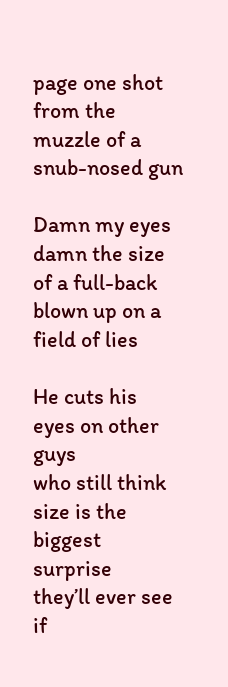page one shot from the muzzle of a snub-nosed gun

Damn my eyes
damn the size of a full-back
blown up on a field of lies

He cuts his eyes on other guys
who still think size is the biggest surprise
they’ll ever see if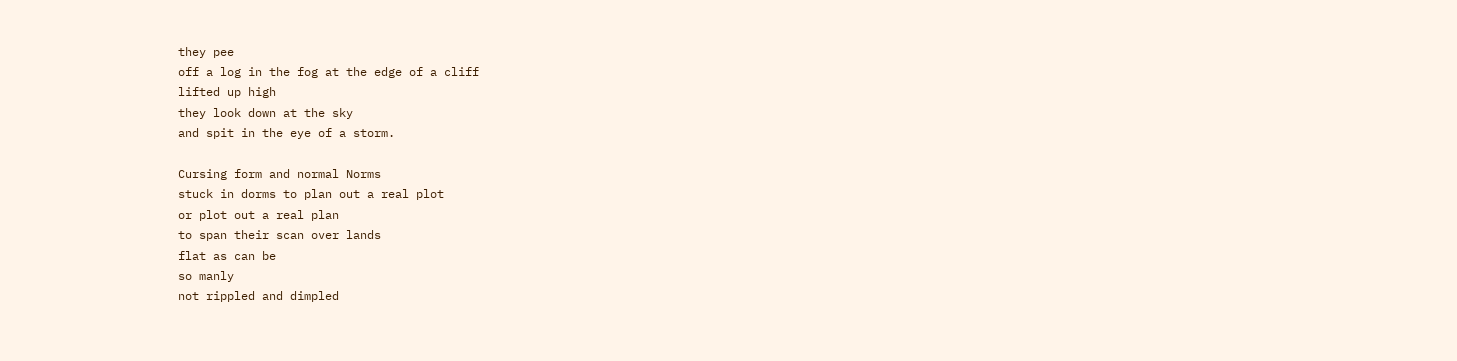they pee
off a log in the fog at the edge of a cliff
lifted up high
they look down at the sky
and spit in the eye of a storm.

Cursing form and normal Norms
stuck in dorms to plan out a real plot
or plot out a real plan
to span their scan over lands
flat as can be
so manly
not rippled and dimpled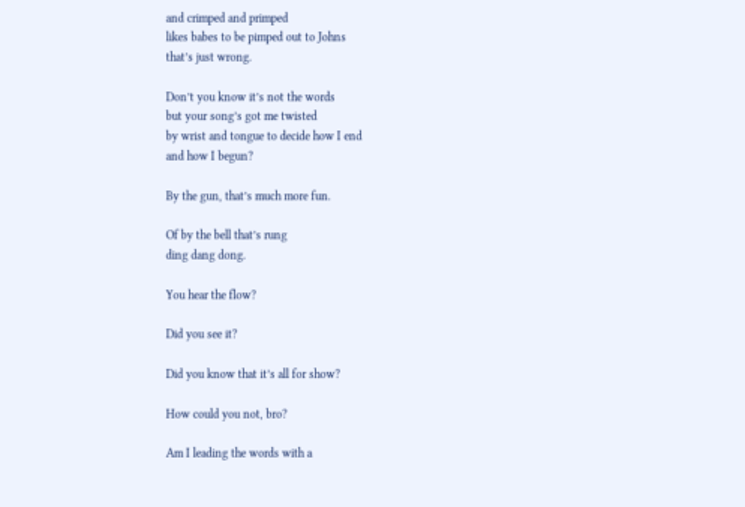and crimped and primped
likes babes to be pimped out to Johns
that’s just wrong.

Don’t you know it’s not the words
but your song’s got me twisted
by wrist and tongue to decide how I end
and how I begun?

By the gun, that’s much more fun.

Of by the bell that’s rung
ding dang dong.

You hear the flow?

Did you see it?

Did you know that it’s all for show?

How could you not, bro?

Am I leading the words with a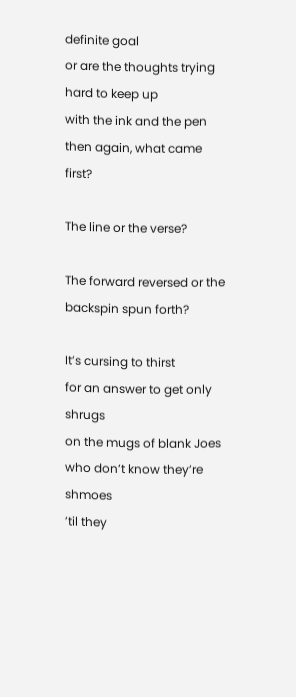definite goal
or are the thoughts trying hard to keep up
with the ink and the pen
then again, what came first?

The line or the verse?

The forward reversed or the backspin spun forth?

It’s cursing to thirst
for an answer to get only shrugs
on the mugs of blank Joes
who don’t know they’re shmoes
’til they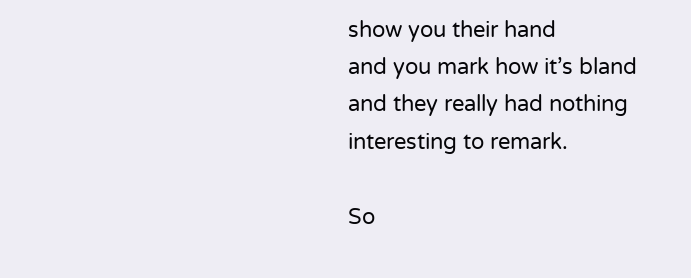show you their hand
and you mark how it’s bland
and they really had nothing
interesting to remark.

So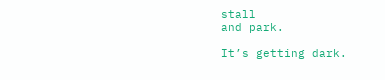stall
and park.

It’s getting dark.